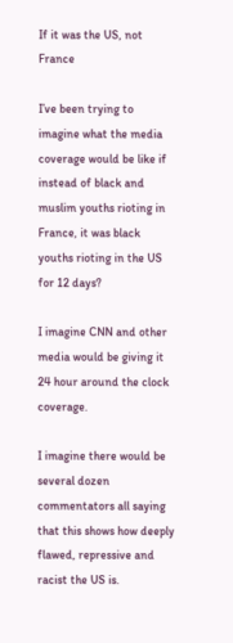If it was the US, not France

I’ve been trying to imagine what the media coverage would be like if instead of black and muslim youths rioting in France, it was black youths rioting in the US for 12 days?

I imagine CNN and other media would be giving it 24 hour around the clock coverage.

I imagine there would be several dozen commentators all saying that this shows how deeply flawed, repressive and racist the US is.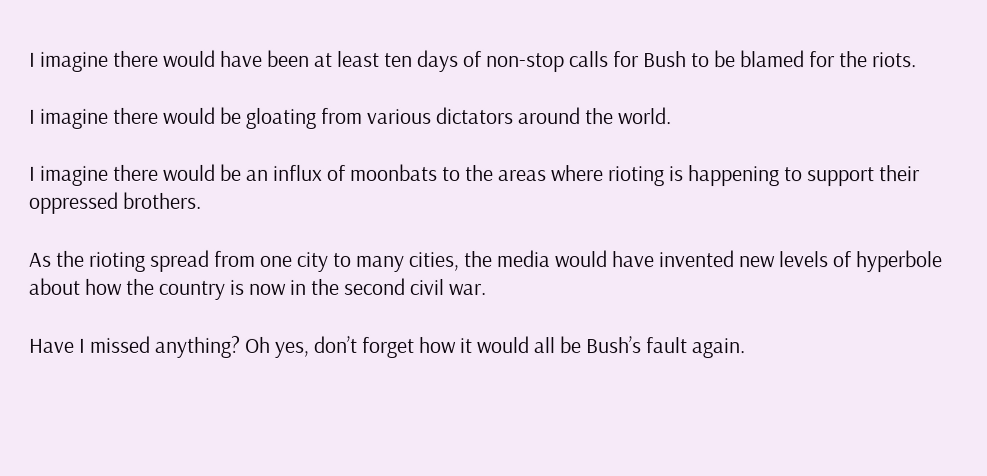I imagine there would have been at least ten days of non-stop calls for Bush to be blamed for the riots.

I imagine there would be gloating from various dictators around the world.

I imagine there would be an influx of moonbats to the areas where rioting is happening to support their oppressed brothers.

As the rioting spread from one city to many cities, the media would have invented new levels of hyperbole about how the country is now in the second civil war.

Have I missed anything? Oh yes, don’t forget how it would all be Bush’s fault again.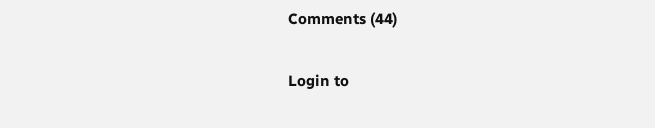Comments (44)

Login to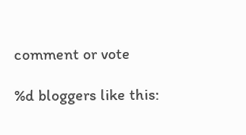comment or vote

%d bloggers like this: